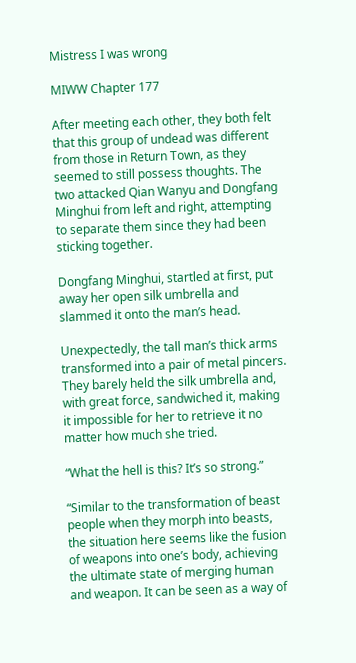Mistress I was wrong

MIWW Chapter 177

After meeting each other, they both felt that this group of undead was different from those in Return Town, as they seemed to still possess thoughts. The two attacked Qian Wanyu and Dongfang Minghui from left and right, attempting to separate them since they had been sticking together.

Dongfang Minghui, startled at first, put away her open silk umbrella and slammed it onto the man’s head.

Unexpectedly, the tall man’s thick arms transformed into a pair of metal pincers. They barely held the silk umbrella and, with great force, sandwiched it, making it impossible for her to retrieve it no matter how much she tried.

“What the hell is this? It’s so strong.”

“Similar to the transformation of beast people when they morph into beasts, the situation here seems like the fusion of weapons into one’s body, achieving the ultimate state of merging human and weapon. It can be seen as a way of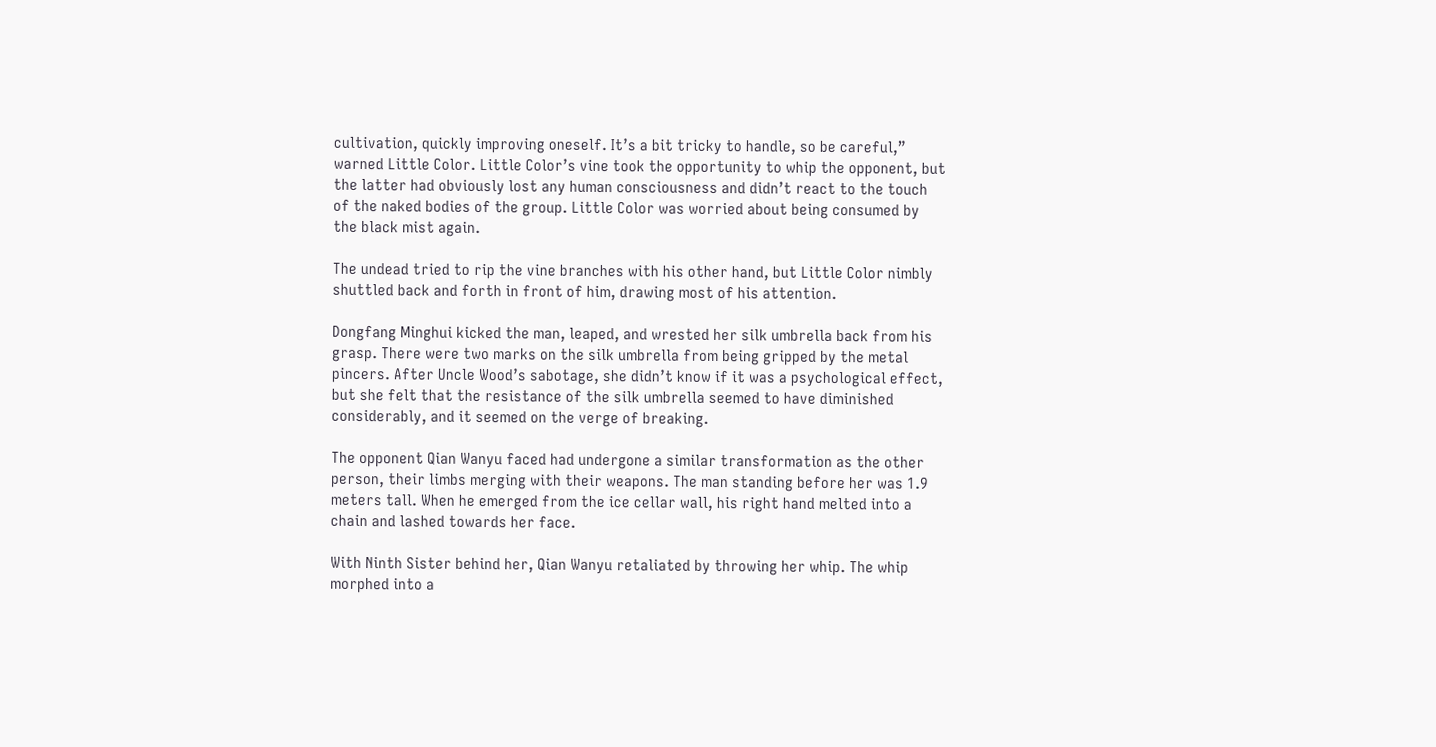cultivation, quickly improving oneself. It’s a bit tricky to handle, so be careful,” warned Little Color. Little Color’s vine took the opportunity to whip the opponent, but the latter had obviously lost any human consciousness and didn’t react to the touch of the naked bodies of the group. Little Color was worried about being consumed by the black mist again.

The undead tried to rip the vine branches with his other hand, but Little Color nimbly shuttled back and forth in front of him, drawing most of his attention.

Dongfang Minghui kicked the man, leaped, and wrested her silk umbrella back from his grasp. There were two marks on the silk umbrella from being gripped by the metal pincers. After Uncle Wood’s sabotage, she didn’t know if it was a psychological effect, but she felt that the resistance of the silk umbrella seemed to have diminished considerably, and it seemed on the verge of breaking.

The opponent Qian Wanyu faced had undergone a similar transformation as the other person, their limbs merging with their weapons. The man standing before her was 1.9 meters tall. When he emerged from the ice cellar wall, his right hand melted into a chain and lashed towards her face.

With Ninth Sister behind her, Qian Wanyu retaliated by throwing her whip. The whip morphed into a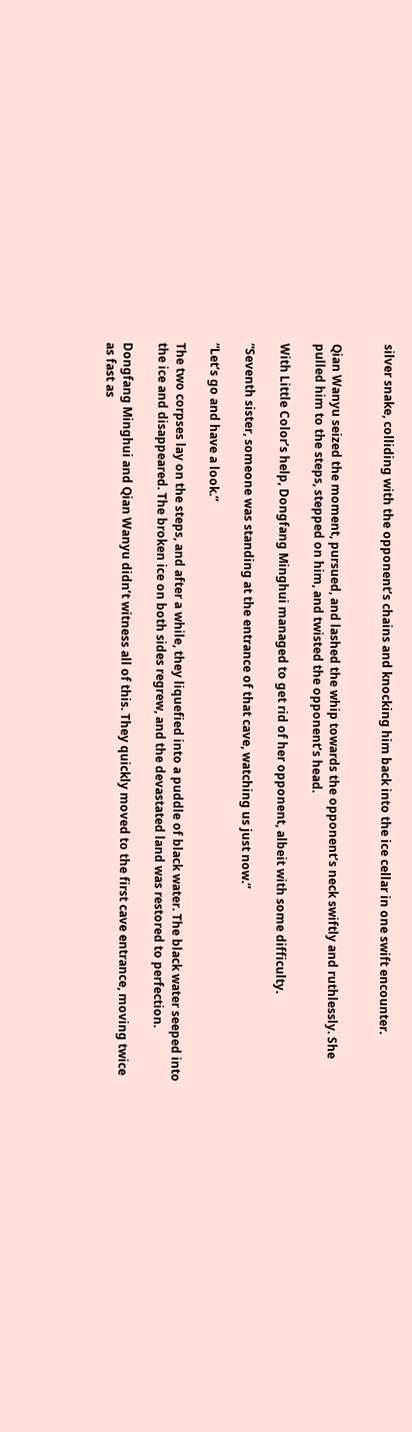silver snake, colliding with the opponent’s chains and knocking him back into the ice cellar in one swift encounter.


Qian Wanyu seized the moment, pursued, and lashed the whip towards the opponent’s neck swiftly and ruthlessly. She pulled him to the steps, stepped on him, and twisted the opponent’s head.

With Little Color’s help, Dongfang Minghui managed to get rid of her opponent, albeit with some difficulty.

“Seventh sister, someone was standing at the entrance of that cave, watching us just now.”

“Let’s go and have a look.”

The two corpses lay on the steps, and after a while, they liquefied into a puddle of black water. The black water seeped into the ice and disappeared. The broken ice on both sides regrew, and the devastated land was restored to perfection.

Dongfang Minghui and Qian Wanyu didn’t witness all of this. They quickly moved to the first cave entrance, moving twice as fast as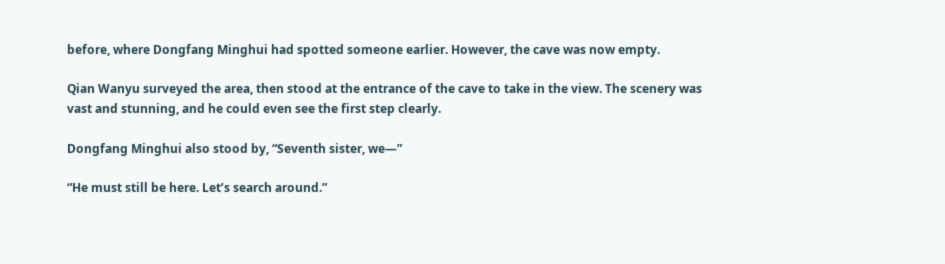before, where Dongfang Minghui had spotted someone earlier. However, the cave was now empty.

Qian Wanyu surveyed the area, then stood at the entrance of the cave to take in the view. The scenery was vast and stunning, and he could even see the first step clearly.

Dongfang Minghui also stood by, “Seventh sister, we—”

“He must still be here. Let’s search around.”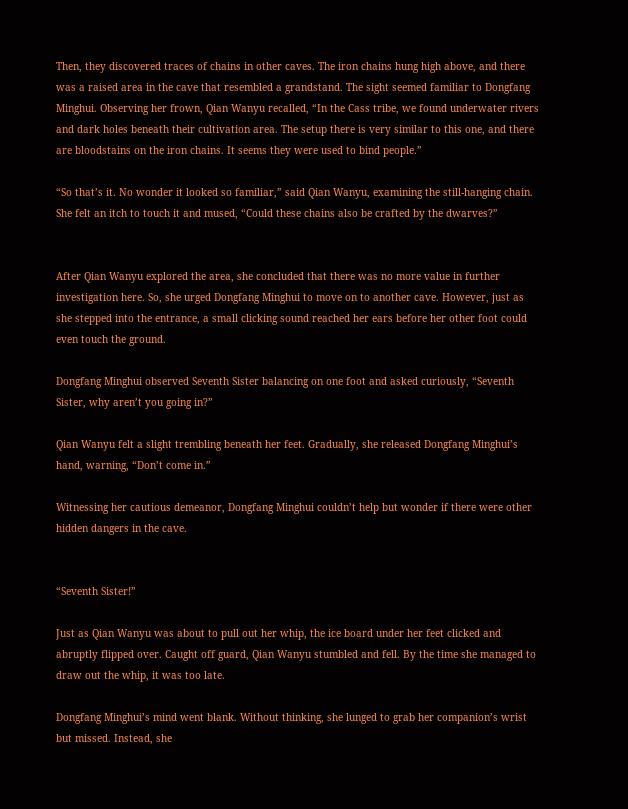Then, they discovered traces of chains in other caves. The iron chains hung high above, and there was a raised area in the cave that resembled a grandstand. The sight seemed familiar to Dongfang Minghui. Observing her frown, Qian Wanyu recalled, “In the Cass tribe, we found underwater rivers and dark holes beneath their cultivation area. The setup there is very similar to this one, and there are bloodstains on the iron chains. It seems they were used to bind people.”

“So that’s it. No wonder it looked so familiar,” said Qian Wanyu, examining the still-hanging chain. She felt an itch to touch it and mused, “Could these chains also be crafted by the dwarves?”


After Qian Wanyu explored the area, she concluded that there was no more value in further investigation here. So, she urged Dongfang Minghui to move on to another cave. However, just as she stepped into the entrance, a small clicking sound reached her ears before her other foot could even touch the ground.

Dongfang Minghui observed Seventh Sister balancing on one foot and asked curiously, “Seventh Sister, why aren’t you going in?”

Qian Wanyu felt a slight trembling beneath her feet. Gradually, she released Dongfang Minghui’s hand, warning, “Don’t come in.”

Witnessing her cautious demeanor, Dongfang Minghui couldn’t help but wonder if there were other hidden dangers in the cave.


“Seventh Sister!”

Just as Qian Wanyu was about to pull out her whip, the ice board under her feet clicked and abruptly flipped over. Caught off guard, Qian Wanyu stumbled and fell. By the time she managed to draw out the whip, it was too late.

Dongfang Minghui’s mind went blank. Without thinking, she lunged to grab her companion’s wrist but missed. Instead, she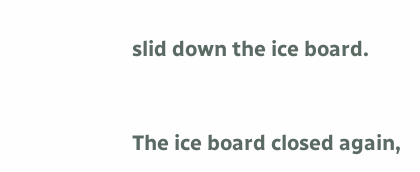slid down the ice board.


The ice board closed again,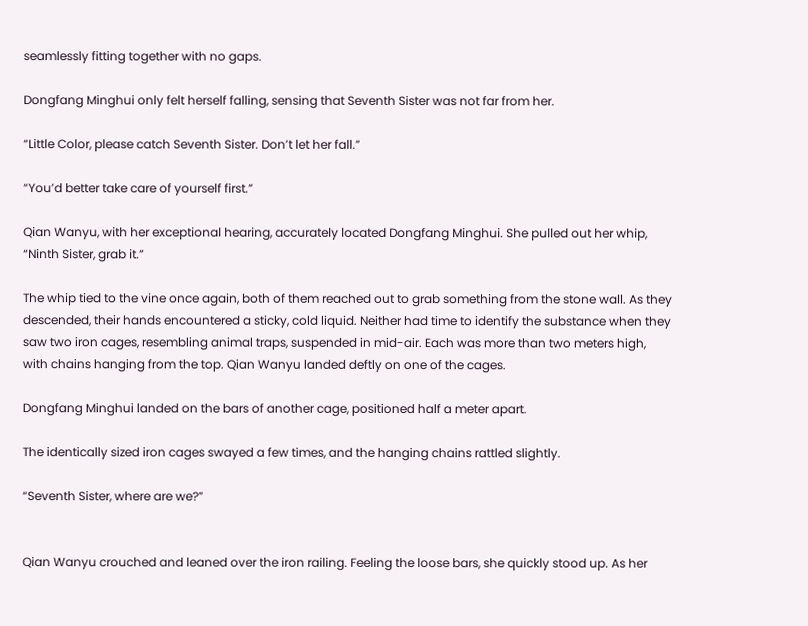seamlessly fitting together with no gaps.

Dongfang Minghui only felt herself falling, sensing that Seventh Sister was not far from her.

“Little Color, please catch Seventh Sister. Don’t let her fall.”

“You’d better take care of yourself first.”

Qian Wanyu, with her exceptional hearing, accurately located Dongfang Minghui. She pulled out her whip, “Ninth Sister, grab it.”

The whip tied to the vine once again, both of them reached out to grab something from the stone wall. As they descended, their hands encountered a sticky, cold liquid. Neither had time to identify the substance when they saw two iron cages, resembling animal traps, suspended in mid-air. Each was more than two meters high, with chains hanging from the top. Qian Wanyu landed deftly on one of the cages.

Dongfang Minghui landed on the bars of another cage, positioned half a meter apart.

The identically sized iron cages swayed a few times, and the hanging chains rattled slightly.

“Seventh Sister, where are we?”


Qian Wanyu crouched and leaned over the iron railing. Feeling the loose bars, she quickly stood up. As her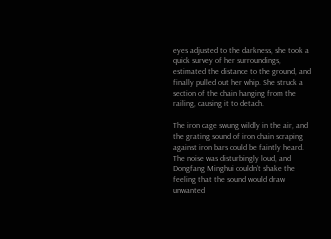eyes adjusted to the darkness, she took a quick survey of her surroundings, estimated the distance to the ground, and finally pulled out her whip. She struck a section of the chain hanging from the railing, causing it to detach.

The iron cage swung wildly in the air, and the grating sound of iron chain scraping against iron bars could be faintly heard. The noise was disturbingly loud, and Dongfang Minghui couldn’t shake the feeling that the sound would draw unwanted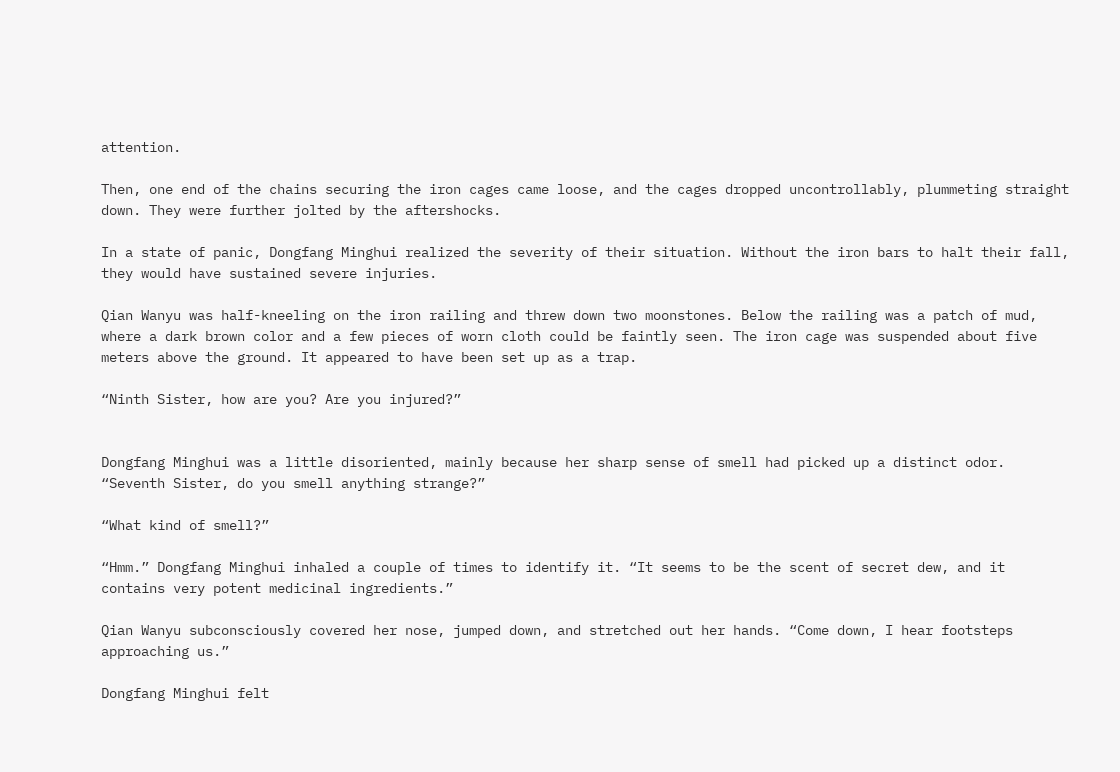attention.

Then, one end of the chains securing the iron cages came loose, and the cages dropped uncontrollably, plummeting straight down. They were further jolted by the aftershocks.

In a state of panic, Dongfang Minghui realized the severity of their situation. Without the iron bars to halt their fall, they would have sustained severe injuries.

Qian Wanyu was half-kneeling on the iron railing and threw down two moonstones. Below the railing was a patch of mud, where a dark brown color and a few pieces of worn cloth could be faintly seen. The iron cage was suspended about five meters above the ground. It appeared to have been set up as a trap.

“Ninth Sister, how are you? Are you injured?”


Dongfang Minghui was a little disoriented, mainly because her sharp sense of smell had picked up a distinct odor. “Seventh Sister, do you smell anything strange?”

“What kind of smell?”

“Hmm.” Dongfang Minghui inhaled a couple of times to identify it. “It seems to be the scent of secret dew, and it contains very potent medicinal ingredients.”

Qian Wanyu subconsciously covered her nose, jumped down, and stretched out her hands. “Come down, I hear footsteps approaching us.”

Dongfang Minghui felt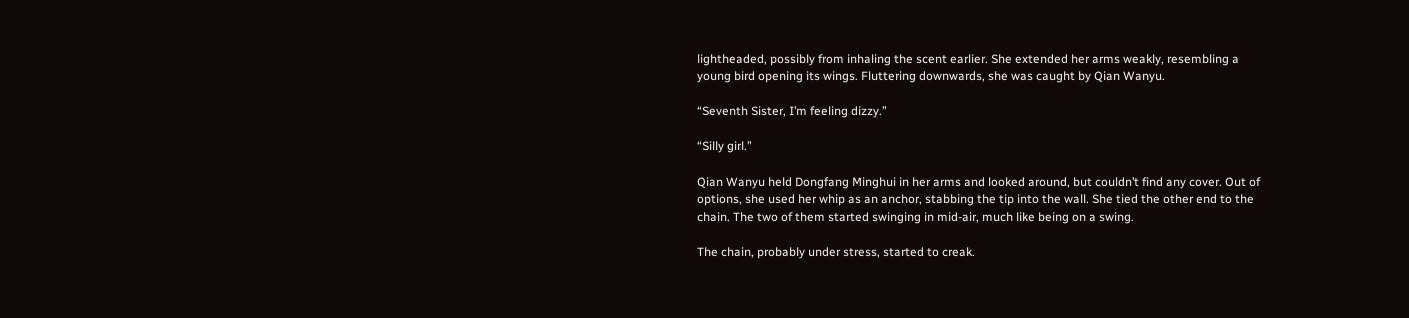lightheaded, possibly from inhaling the scent earlier. She extended her arms weakly, resembling a young bird opening its wings. Fluttering downwards, she was caught by Qian Wanyu.

“Seventh Sister, I’m feeling dizzy.”

“Silly girl.”

Qian Wanyu held Dongfang Minghui in her arms and looked around, but couldn’t find any cover. Out of options, she used her whip as an anchor, stabbing the tip into the wall. She tied the other end to the chain. The two of them started swinging in mid-air, much like being on a swing.

The chain, probably under stress, started to creak.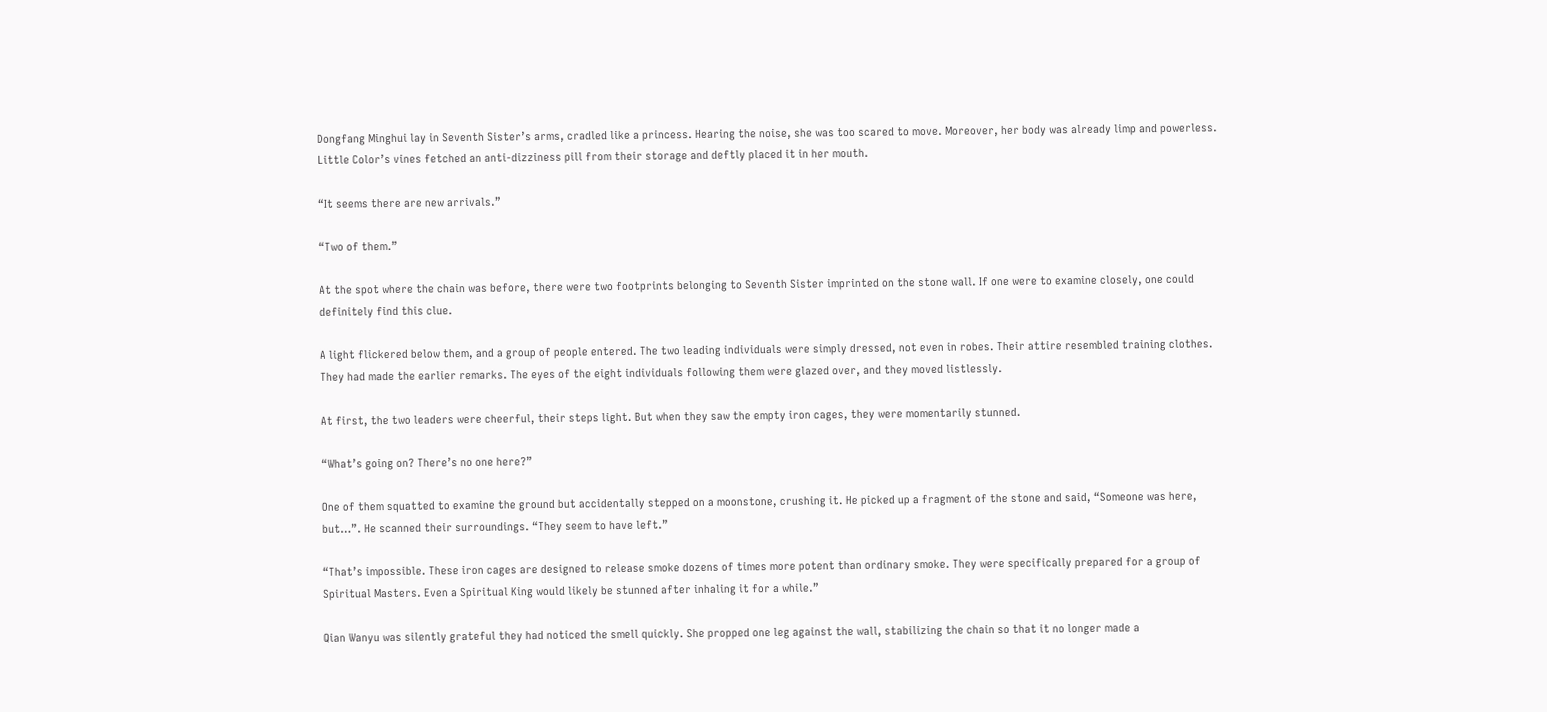Dongfang Minghui lay in Seventh Sister’s arms, cradled like a princess. Hearing the noise, she was too scared to move. Moreover, her body was already limp and powerless. Little Color’s vines fetched an anti-dizziness pill from their storage and deftly placed it in her mouth.

“It seems there are new arrivals.”

“Two of them.”

At the spot where the chain was before, there were two footprints belonging to Seventh Sister imprinted on the stone wall. If one were to examine closely, one could definitely find this clue.

A light flickered below them, and a group of people entered. The two leading individuals were simply dressed, not even in robes. Their attire resembled training clothes. They had made the earlier remarks. The eyes of the eight individuals following them were glazed over, and they moved listlessly.

At first, the two leaders were cheerful, their steps light. But when they saw the empty iron cages, they were momentarily stunned.

“What’s going on? There’s no one here?”

One of them squatted to examine the ground but accidentally stepped on a moonstone, crushing it. He picked up a fragment of the stone and said, “Someone was here, but…”. He scanned their surroundings. “They seem to have left.”

“That’s impossible. These iron cages are designed to release smoke dozens of times more potent than ordinary smoke. They were specifically prepared for a group of Spiritual Masters. Even a Spiritual King would likely be stunned after inhaling it for a while.”

Qian Wanyu was silently grateful they had noticed the smell quickly. She propped one leg against the wall, stabilizing the chain so that it no longer made a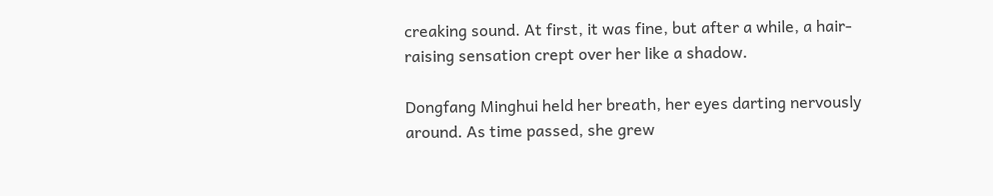creaking sound. At first, it was fine, but after a while, a hair-raising sensation crept over her like a shadow.

Dongfang Minghui held her breath, her eyes darting nervously around. As time passed, she grew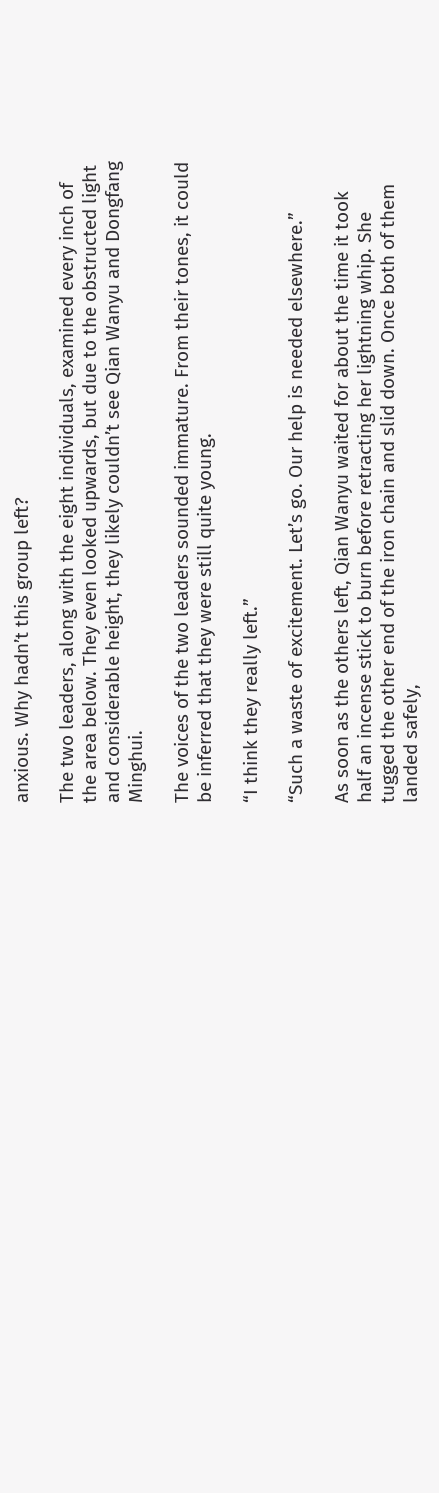anxious. Why hadn’t this group left?

The two leaders, along with the eight individuals, examined every inch of the area below. They even looked upwards, but due to the obstructed light and considerable height, they likely couldn’t see Qian Wanyu and Dongfang Minghui.

The voices of the two leaders sounded immature. From their tones, it could be inferred that they were still quite young.

“I think they really left.”

“Such a waste of excitement. Let’s go. Our help is needed elsewhere.”

As soon as the others left, Qian Wanyu waited for about the time it took half an incense stick to burn before retracting her lightning whip. She tugged the other end of the iron chain and slid down. Once both of them landed safely,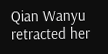Qian Wanyu retracted her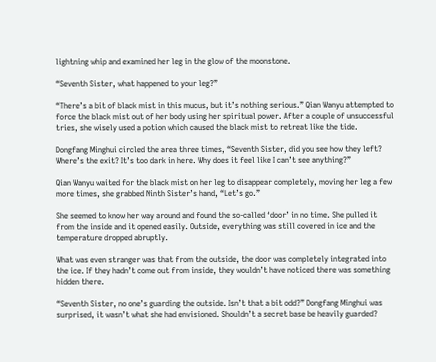lightning whip and examined her leg in the glow of the moonstone.

“Seventh Sister, what happened to your leg?”

“There’s a bit of black mist in this mucus, but it’s nothing serious.” Qian Wanyu attempted to force the black mist out of her body using her spiritual power. After a couple of unsuccessful tries, she wisely used a potion which caused the black mist to retreat like the tide.

Dongfang Minghui circled the area three times, “Seventh Sister, did you see how they left? Where’s the exit? It’s too dark in here. Why does it feel like I can’t see anything?”

Qian Wanyu waited for the black mist on her leg to disappear completely, moving her leg a few more times, she grabbed Ninth Sister’s hand, “Let’s go.”

She seemed to know her way around and found the so-called ‘door’ in no time. She pulled it from the inside and it opened easily. Outside, everything was still covered in ice and the temperature dropped abruptly.

What was even stranger was that from the outside, the door was completely integrated into the ice. If they hadn’t come out from inside, they wouldn’t have noticed there was something hidden there.

“Seventh Sister, no one’s guarding the outside. Isn’t that a bit odd?” Dongfang Minghui was surprised, it wasn’t what she had envisioned. Shouldn’t a secret base be heavily guarded?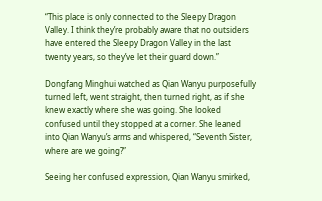“This place is only connected to the Sleepy Dragon Valley. I think they’re probably aware that no outsiders have entered the Sleepy Dragon Valley in the last twenty years, so they’ve let their guard down.”

Dongfang Minghui watched as Qian Wanyu purposefully turned left, went straight, then turned right, as if she knew exactly where she was going. She looked confused until they stopped at a corner. She leaned into Qian Wanyu’s arms and whispered, “Seventh Sister, where are we going?”

Seeing her confused expression, Qian Wanyu smirked,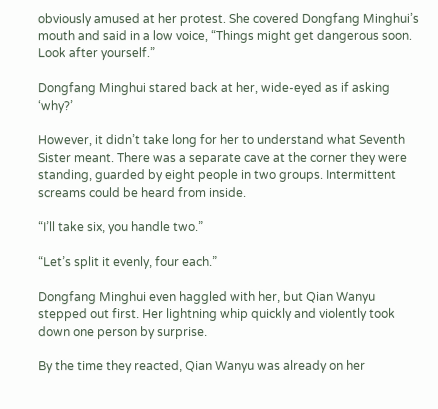obviously amused at her protest. She covered Dongfang Minghui’s mouth and said in a low voice, “Things might get dangerous soon. Look after yourself.”

Dongfang Minghui stared back at her, wide-eyed as if asking ‘why?’

However, it didn’t take long for her to understand what Seventh Sister meant. There was a separate cave at the corner they were standing, guarded by eight people in two groups. Intermittent screams could be heard from inside.

“I’ll take six, you handle two.”

“Let’s split it evenly, four each.”

Dongfang Minghui even haggled with her, but Qian Wanyu stepped out first. Her lightning whip quickly and violently took down one person by surprise.

By the time they reacted, Qian Wanyu was already on her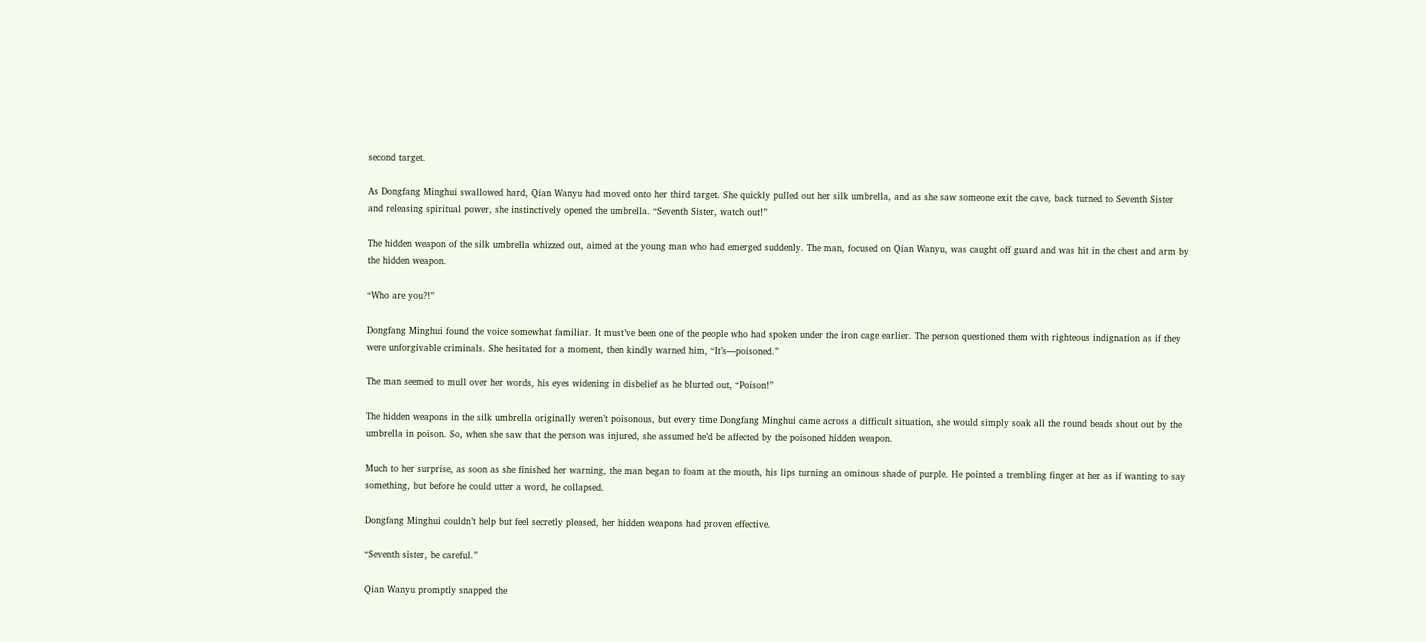second target.

As Dongfang Minghui swallowed hard, Qian Wanyu had moved onto her third target. She quickly pulled out her silk umbrella, and as she saw someone exit the cave, back turned to Seventh Sister and releasing spiritual power, she instinctively opened the umbrella. “Seventh Sister, watch out!”

The hidden weapon of the silk umbrella whizzed out, aimed at the young man who had emerged suddenly. The man, focused on Qian Wanyu, was caught off guard and was hit in the chest and arm by the hidden weapon.

“Who are you?!”

Dongfang Minghui found the voice somewhat familiar. It must’ve been one of the people who had spoken under the iron cage earlier. The person questioned them with righteous indignation as if they were unforgivable criminals. She hesitated for a moment, then kindly warned him, “It’s—poisoned.”

The man seemed to mull over her words, his eyes widening in disbelief as he blurted out, “Poison!”

The hidden weapons in the silk umbrella originally weren’t poisonous, but every time Dongfang Minghui came across a difficult situation, she would simply soak all the round beads shout out by the umbrella in poison. So, when she saw that the person was injured, she assumed he’d be affected by the poisoned hidden weapon.

Much to her surprise, as soon as she finished her warning, the man began to foam at the mouth, his lips turning an ominous shade of purple. He pointed a trembling finger at her as if wanting to say something, but before he could utter a word, he collapsed.

Dongfang Minghui couldn’t help but feel secretly pleased, her hidden weapons had proven effective.

“Seventh sister, be careful.”

Qian Wanyu promptly snapped the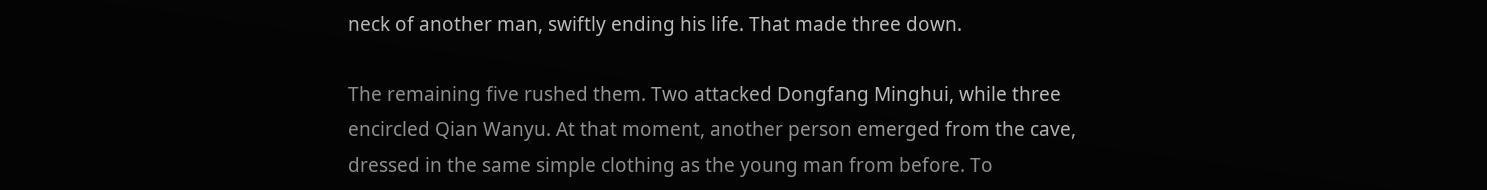neck of another man, swiftly ending his life. That made three down.

The remaining five rushed them. Two attacked Dongfang Minghui, while three encircled Qian Wanyu. At that moment, another person emerged from the cave, dressed in the same simple clothing as the young man from before. To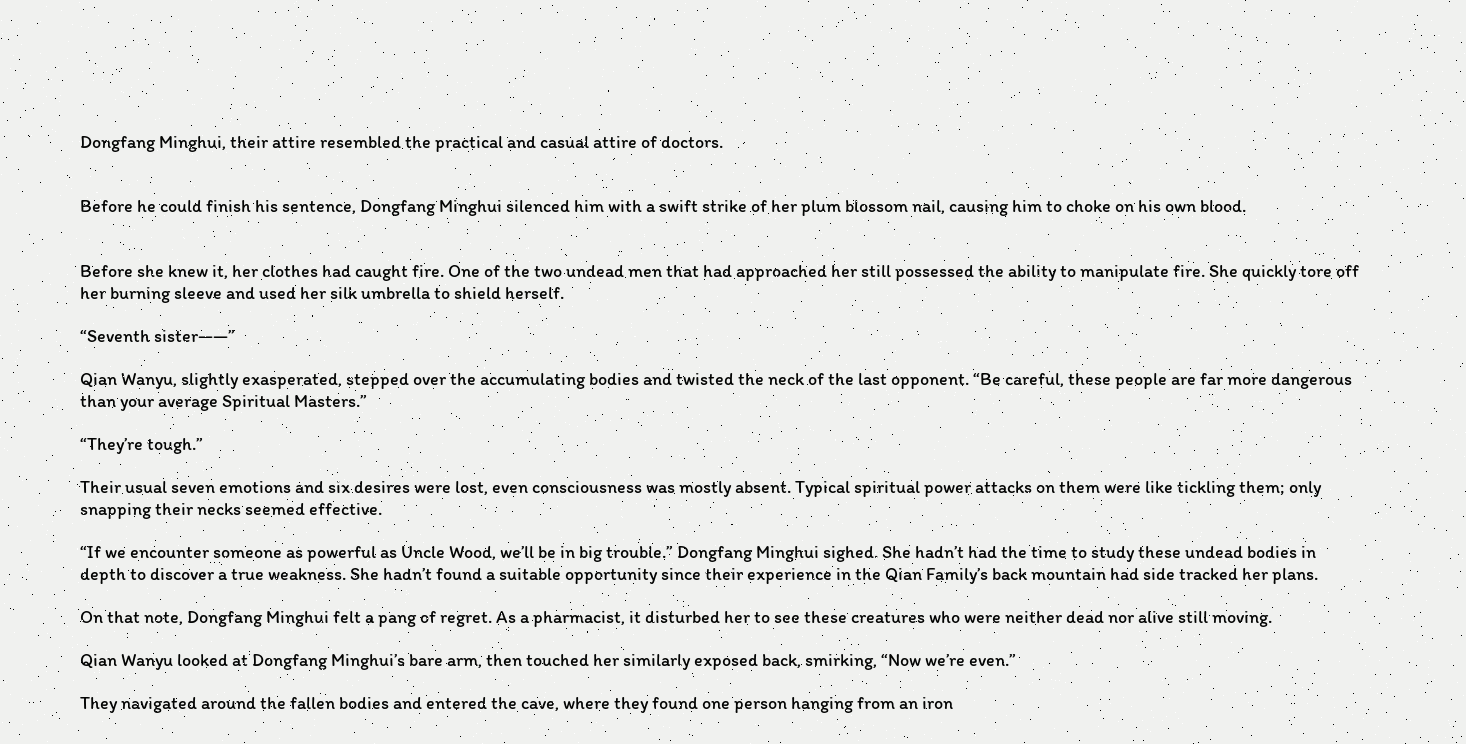Dongfang Minghui, their attire resembled the practical and casual attire of doctors.


Before he could finish his sentence, Dongfang Minghui silenced him with a swift strike of her plum blossom nail, causing him to choke on his own blood.


Before she knew it, her clothes had caught fire. One of the two undead men that had approached her still possessed the ability to manipulate fire. She quickly tore off her burning sleeve and used her silk umbrella to shield herself.

“Seventh sister——”

Qian Wanyu, slightly exasperated, stepped over the accumulating bodies and twisted the neck of the last opponent. “Be careful, these people are far more dangerous than your average Spiritual Masters.”

“They’re tough.”

Their usual seven emotions and six desires were lost, even consciousness was mostly absent. Typical spiritual power attacks on them were like tickling them; only snapping their necks seemed effective.

“If we encounter someone as powerful as Uncle Wood, we’ll be in big trouble.” Dongfang Minghui sighed. She hadn’t had the time to study these undead bodies in depth to discover a true weakness. She hadn’t found a suitable opportunity since their experience in the Qian Family’s back mountain had side tracked her plans.

On that note, Dongfang Minghui felt a pang of regret. As a pharmacist, it disturbed her to see these creatures who were neither dead nor alive still moving.

Qian Wanyu looked at Dongfang Minghui’s bare arm, then touched her similarly exposed back, smirking, “Now we’re even.”

They navigated around the fallen bodies and entered the cave, where they found one person hanging from an iron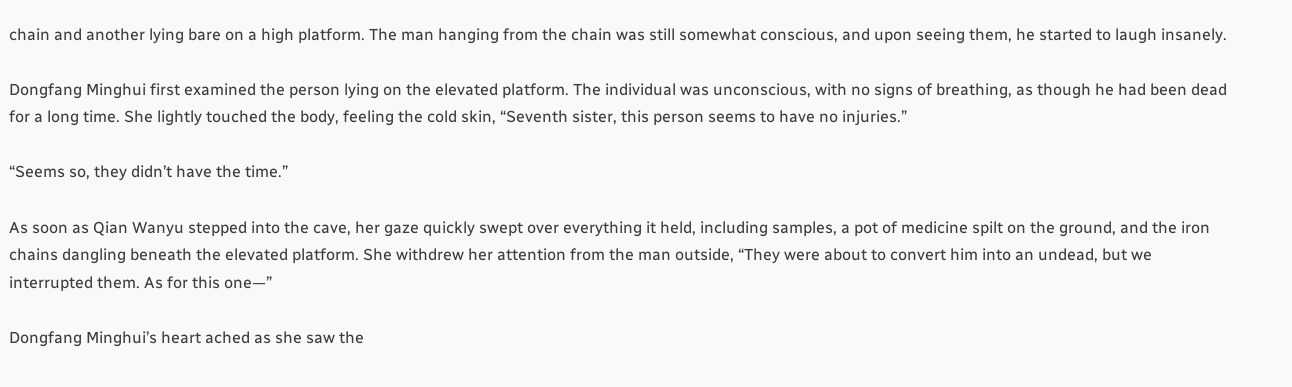chain and another lying bare on a high platform. The man hanging from the chain was still somewhat conscious, and upon seeing them, he started to laugh insanely.

Dongfang Minghui first examined the person lying on the elevated platform. The individual was unconscious, with no signs of breathing, as though he had been dead for a long time. She lightly touched the body, feeling the cold skin, “Seventh sister, this person seems to have no injuries.”

“Seems so, they didn’t have the time.”

As soon as Qian Wanyu stepped into the cave, her gaze quickly swept over everything it held, including samples, a pot of medicine spilt on the ground, and the iron chains dangling beneath the elevated platform. She withdrew her attention from the man outside, “They were about to convert him into an undead, but we interrupted them. As for this one—”

Dongfang Minghui’s heart ached as she saw the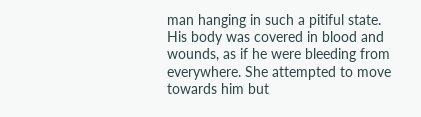man hanging in such a pitiful state. His body was covered in blood and wounds, as if he were bleeding from everywhere. She attempted to move towards him but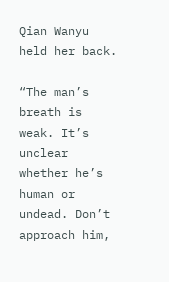Qian Wanyu held her back.

“The man’s breath is weak. It’s unclear whether he’s human or undead. Don’t approach him,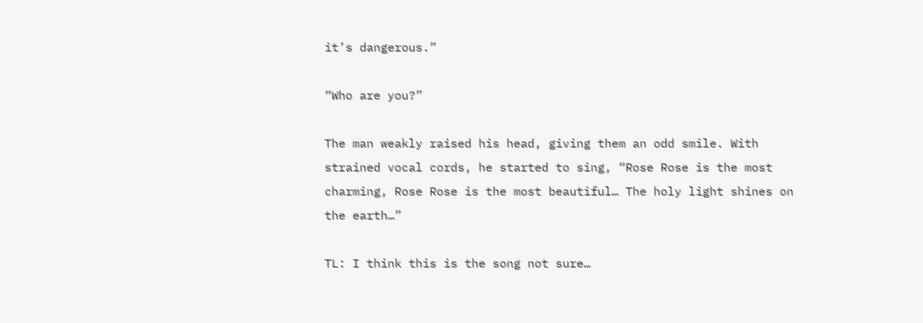it’s dangerous.”

“Who are you?”

The man weakly raised his head, giving them an odd smile. With strained vocal cords, he started to sing, “Rose Rose is the most charming, Rose Rose is the most beautiful… The holy light shines on the earth…”

TL: I think this is the song not sure…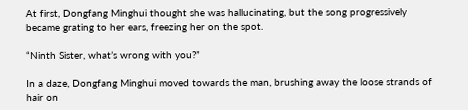At first, Dongfang Minghui thought she was hallucinating, but the song progressively became grating to her ears, freezing her on the spot.

“Ninth Sister, what’s wrong with you?”

In a daze, Dongfang Minghui moved towards the man, brushing away the loose strands of hair on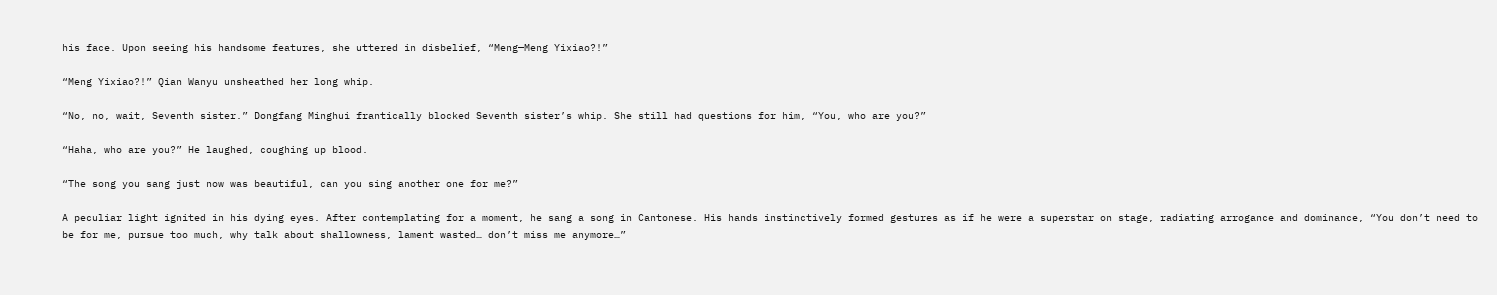his face. Upon seeing his handsome features, she uttered in disbelief, “Meng—Meng Yixiao?!”

“Meng Yixiao?!” Qian Wanyu unsheathed her long whip.

“No, no, wait, Seventh sister.” Dongfang Minghui frantically blocked Seventh sister’s whip. She still had questions for him, “You, who are you?”

“Haha, who are you?” He laughed, coughing up blood.

“The song you sang just now was beautiful, can you sing another one for me?”

A peculiar light ignited in his dying eyes. After contemplating for a moment, he sang a song in Cantonese. His hands instinctively formed gestures as if he were a superstar on stage, radiating arrogance and dominance, “You don’t need to be for me, pursue too much, why talk about shallowness, lament wasted… don’t miss me anymore…”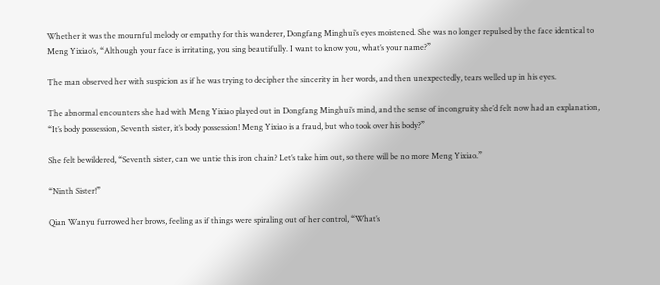Whether it was the mournful melody or empathy for this wanderer, Dongfang Minghui’s eyes moistened. She was no longer repulsed by the face identical to Meng Yixiao’s, “Although your face is irritating, you sing beautifully. I want to know you, what’s your name?”

The man observed her with suspicion as if he was trying to decipher the sincerity in her words, and then unexpectedly, tears welled up in his eyes.

The abnormal encounters she had with Meng Yixiao played out in Dongfang Minghui’s mind, and the sense of incongruity she’d felt now had an explanation, “It’s body possession, Seventh sister, it’s body possession! Meng Yixiao is a fraud, but who took over his body?”

She felt bewildered, “Seventh sister, can we untie this iron chain? Let’s take him out, so there will be no more Meng Yixiao.”

“Ninth Sister!”

Qian Wanyu furrowed her brows, feeling as if things were spiraling out of her control, “What’s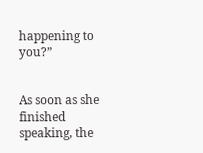happening to you?”


As soon as she finished speaking, the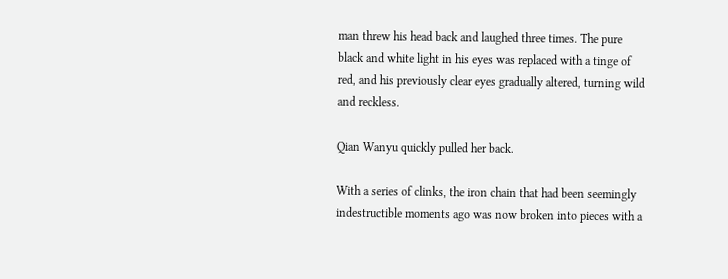man threw his head back and laughed three times. The pure black and white light in his eyes was replaced with a tinge of red, and his previously clear eyes gradually altered, turning wild and reckless.

Qian Wanyu quickly pulled her back.

With a series of clinks, the iron chain that had been seemingly indestructible moments ago was now broken into pieces with a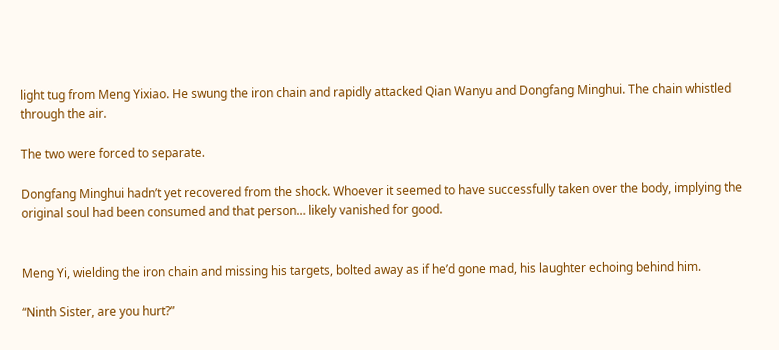light tug from Meng Yixiao. He swung the iron chain and rapidly attacked Qian Wanyu and Dongfang Minghui. The chain whistled through the air.

The two were forced to separate.

Dongfang Minghui hadn’t yet recovered from the shock. Whoever it seemed to have successfully taken over the body, implying the original soul had been consumed and that person… likely vanished for good.


Meng Yi, wielding the iron chain and missing his targets, bolted away as if he’d gone mad, his laughter echoing behind him.

“Ninth Sister, are you hurt?”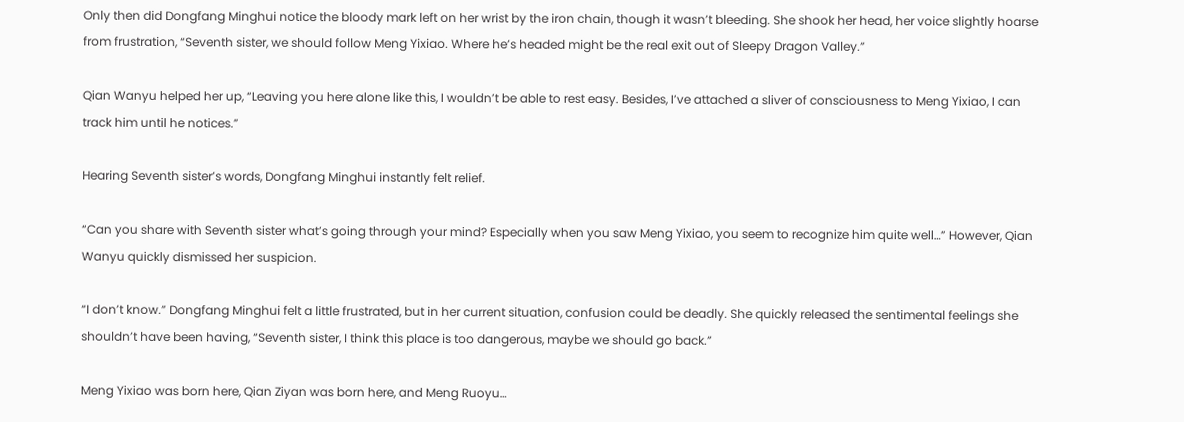Only then did Dongfang Minghui notice the bloody mark left on her wrist by the iron chain, though it wasn’t bleeding. She shook her head, her voice slightly hoarse from frustration, “Seventh sister, we should follow Meng Yixiao. Where he’s headed might be the real exit out of Sleepy Dragon Valley.”

Qian Wanyu helped her up, “Leaving you here alone like this, I wouldn’t be able to rest easy. Besides, I’ve attached a sliver of consciousness to Meng Yixiao, I can track him until he notices.”

Hearing Seventh sister’s words, Dongfang Minghui instantly felt relief.

“Can you share with Seventh sister what’s going through your mind? Especially when you saw Meng Yixiao, you seem to recognize him quite well…” However, Qian Wanyu quickly dismissed her suspicion.

“I don’t know.” Dongfang Minghui felt a little frustrated, but in her current situation, confusion could be deadly. She quickly released the sentimental feelings she shouldn’t have been having, “Seventh sister, I think this place is too dangerous, maybe we should go back.”

Meng Yixiao was born here, Qian Ziyan was born here, and Meng Ruoyu…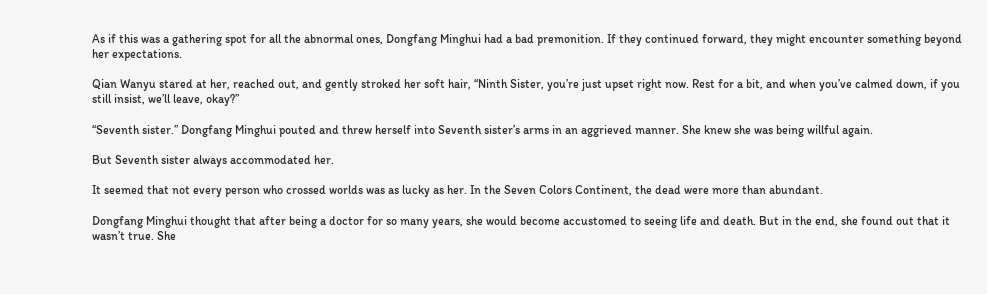As if this was a gathering spot for all the abnormal ones, Dongfang Minghui had a bad premonition. If they continued forward, they might encounter something beyond her expectations.

Qian Wanyu stared at her, reached out, and gently stroked her soft hair, “Ninth Sister, you’re just upset right now. Rest for a bit, and when you’ve calmed down, if you still insist, we’ll leave, okay?”

“Seventh sister.” Dongfang Minghui pouted and threw herself into Seventh sister’s arms in an aggrieved manner. She knew she was being willful again.

But Seventh sister always accommodated her.

It seemed that not every person who crossed worlds was as lucky as her. In the Seven Colors Continent, the dead were more than abundant.

Dongfang Minghui thought that after being a doctor for so many years, she would become accustomed to seeing life and death. But in the end, she found out that it wasn’t true. She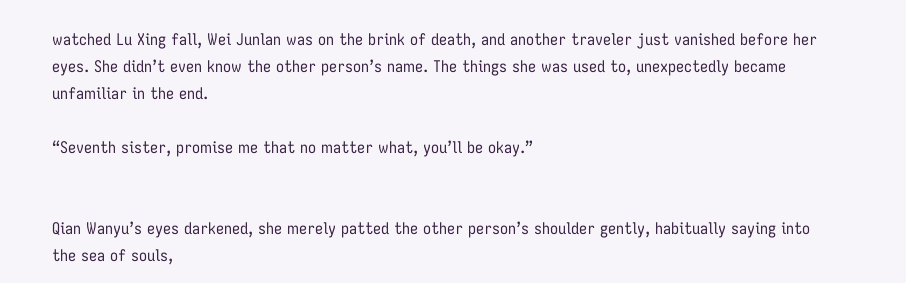watched Lu Xing fall, Wei Junlan was on the brink of death, and another traveler just vanished before her eyes. She didn’t even know the other person’s name. The things she was used to, unexpectedly became unfamiliar in the end.

“Seventh sister, promise me that no matter what, you’ll be okay.”


Qian Wanyu’s eyes darkened, she merely patted the other person’s shoulder gently, habitually saying into the sea of souls,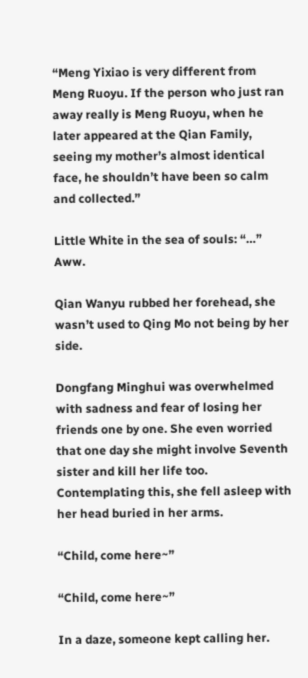“Meng Yixiao is very different from Meng Ruoyu. If the person who just ran away really is Meng Ruoyu, when he later appeared at the Qian Family, seeing my mother’s almost identical face, he shouldn’t have been so calm and collected.”

Little White in the sea of souls: “…” Aww.

Qian Wanyu rubbed her forehead, she wasn’t used to Qing Mo not being by her side.

Dongfang Minghui was overwhelmed with sadness and fear of losing her friends one by one. She even worried that one day she might involve Seventh sister and kill her life too. Contemplating this, she fell asleep with her head buried in her arms.

“Child, come here~”

“Child, come here~”

In a daze, someone kept calling her.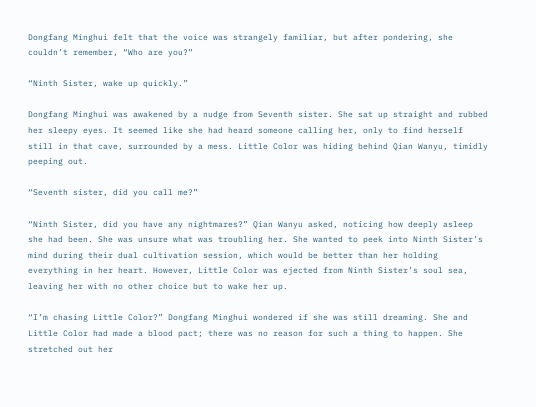Dongfang Minghui felt that the voice was strangely familiar, but after pondering, she couldn’t remember, “Who are you?”

“Ninth Sister, wake up quickly.”

Dongfang Minghui was awakened by a nudge from Seventh sister. She sat up straight and rubbed her sleepy eyes. It seemed like she had heard someone calling her, only to find herself still in that cave, surrounded by a mess. Little Color was hiding behind Qian Wanyu, timidly peeping out.

“Seventh sister, did you call me?”

“Ninth Sister, did you have any nightmares?” Qian Wanyu asked, noticing how deeply asleep she had been. She was unsure what was troubling her. She wanted to peek into Ninth Sister’s mind during their dual cultivation session, which would be better than her holding everything in her heart. However, Little Color was ejected from Ninth Sister’s soul sea, leaving her with no other choice but to wake her up.

“I’m chasing Little Color?” Dongfang Minghui wondered if she was still dreaming. She and Little Color had made a blood pact; there was no reason for such a thing to happen. She stretched out her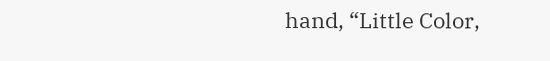hand, “Little Color,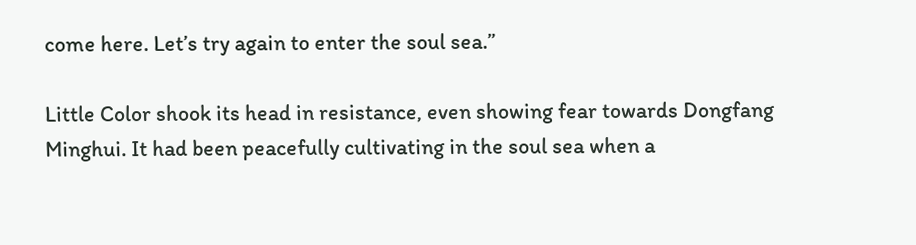come here. Let’s try again to enter the soul sea.”

Little Color shook its head in resistance, even showing fear towards Dongfang Minghui. It had been peacefully cultivating in the soul sea when a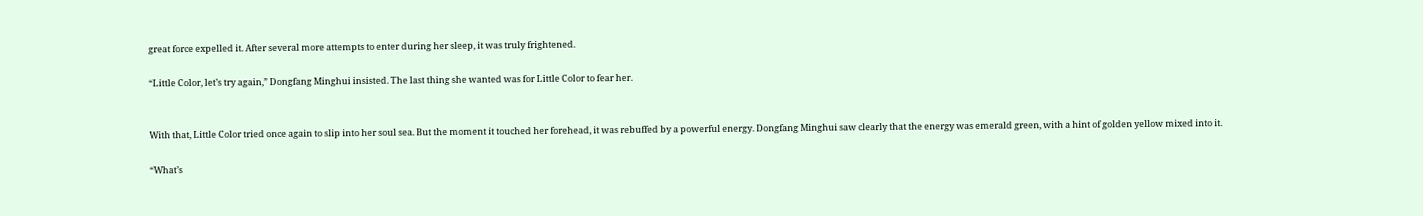great force expelled it. After several more attempts to enter during her sleep, it was truly frightened.

“Little Color, let’s try again,” Dongfang Minghui insisted. The last thing she wanted was for Little Color to fear her.


With that, Little Color tried once again to slip into her soul sea. But the moment it touched her forehead, it was rebuffed by a powerful energy. Dongfang Minghui saw clearly that the energy was emerald green, with a hint of golden yellow mixed into it.

“What’s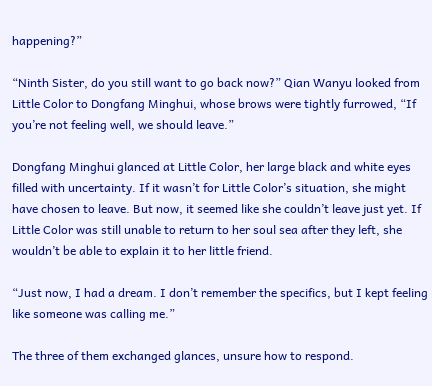happening?”

“Ninth Sister, do you still want to go back now?” Qian Wanyu looked from Little Color to Dongfang Minghui, whose brows were tightly furrowed, “If you’re not feeling well, we should leave.”

Dongfang Minghui glanced at Little Color, her large black and white eyes filled with uncertainty. If it wasn’t for Little Color’s situation, she might have chosen to leave. But now, it seemed like she couldn’t leave just yet. If Little Color was still unable to return to her soul sea after they left, she wouldn’t be able to explain it to her little friend.

“Just now, I had a dream. I don’t remember the specifics, but I kept feeling like someone was calling me.”

The three of them exchanged glances, unsure how to respond.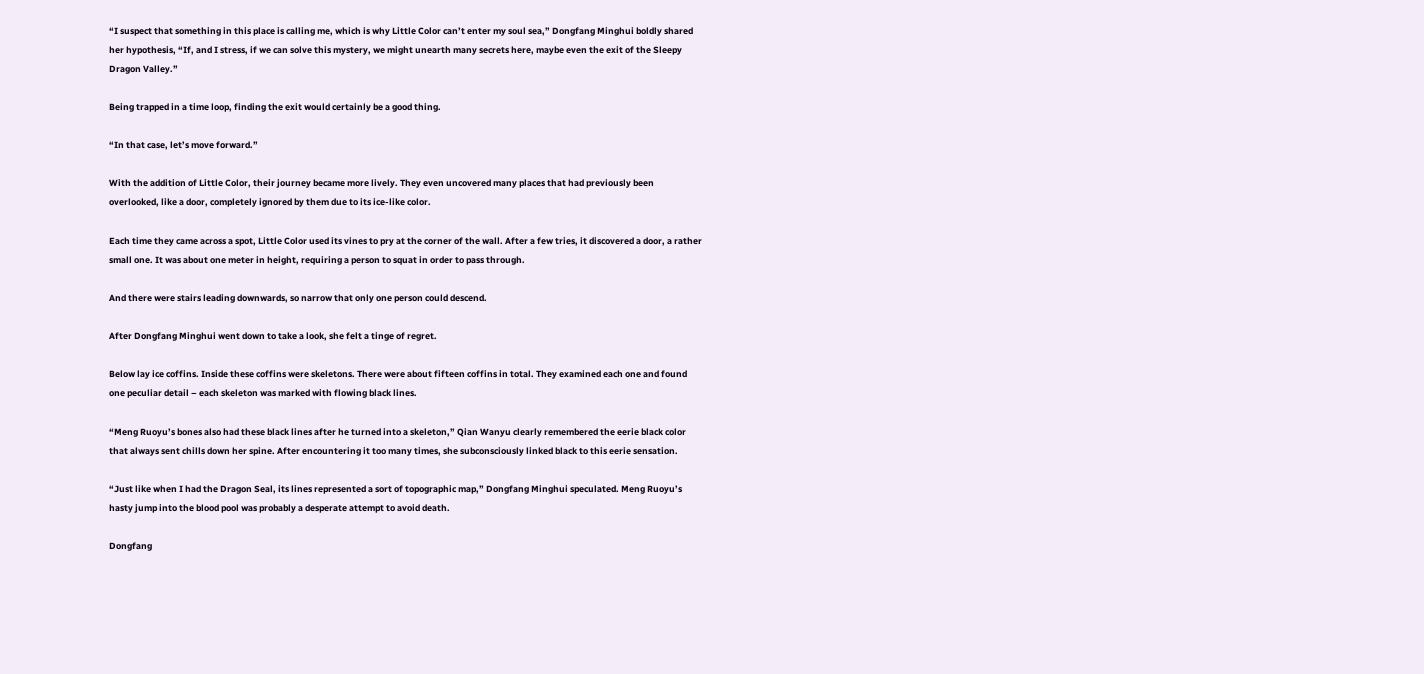“I suspect that something in this place is calling me, which is why Little Color can’t enter my soul sea,” Dongfang Minghui boldly shared her hypothesis, “If, and I stress, if we can solve this mystery, we might unearth many secrets here, maybe even the exit of the Sleepy Dragon Valley.”

Being trapped in a time loop, finding the exit would certainly be a good thing.

“In that case, let’s move forward.”

With the addition of Little Color, their journey became more lively. They even uncovered many places that had previously been overlooked, like a door, completely ignored by them due to its ice-like color.

Each time they came across a spot, Little Color used its vines to pry at the corner of the wall. After a few tries, it discovered a door, a rather small one. It was about one meter in height, requiring a person to squat in order to pass through.

And there were stairs leading downwards, so narrow that only one person could descend.

After Dongfang Minghui went down to take a look, she felt a tinge of regret.

Below lay ice coffins. Inside these coffins were skeletons. There were about fifteen coffins in total. They examined each one and found one peculiar detail – each skeleton was marked with flowing black lines.

“Meng Ruoyu’s bones also had these black lines after he turned into a skeleton,” Qian Wanyu clearly remembered the eerie black color that always sent chills down her spine. After encountering it too many times, she subconsciously linked black to this eerie sensation.

“Just like when I had the Dragon Seal, its lines represented a sort of topographic map,” Dongfang Minghui speculated. Meng Ruoyu’s hasty jump into the blood pool was probably a desperate attempt to avoid death.

Dongfang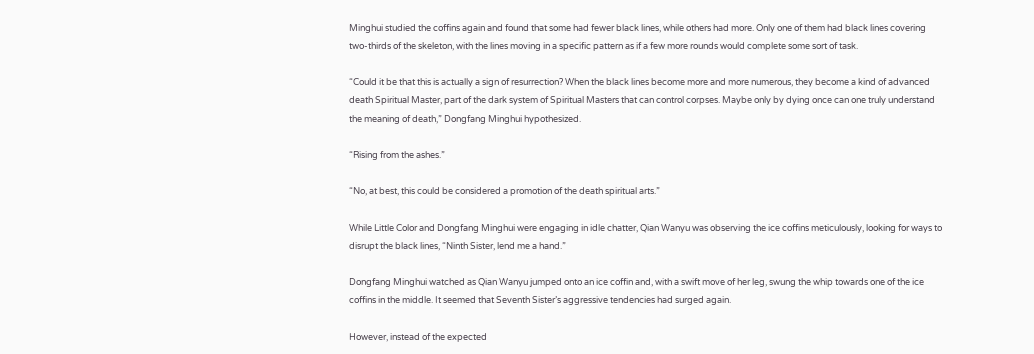Minghui studied the coffins again and found that some had fewer black lines, while others had more. Only one of them had black lines covering two-thirds of the skeleton, with the lines moving in a specific pattern as if a few more rounds would complete some sort of task.

“Could it be that this is actually a sign of resurrection? When the black lines become more and more numerous, they become a kind of advanced death Spiritual Master, part of the dark system of Spiritual Masters that can control corpses. Maybe only by dying once can one truly understand the meaning of death,” Dongfang Minghui hypothesized.

“Rising from the ashes.”

“No, at best, this could be considered a promotion of the death spiritual arts.”

While Little Color and Dongfang Minghui were engaging in idle chatter, Qian Wanyu was observing the ice coffins meticulously, looking for ways to disrupt the black lines, “Ninth Sister, lend me a hand.”

Dongfang Minghui watched as Qian Wanyu jumped onto an ice coffin and, with a swift move of her leg, swung the whip towards one of the ice coffins in the middle. It seemed that Seventh Sister’s aggressive tendencies had surged again.

However, instead of the expected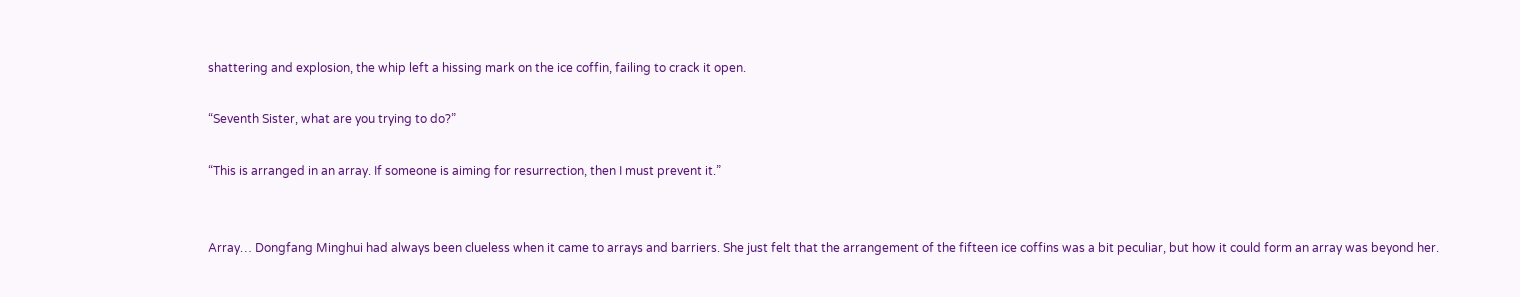shattering and explosion, the whip left a hissing mark on the ice coffin, failing to crack it open.

“Seventh Sister, what are you trying to do?”

“This is arranged in an array. If someone is aiming for resurrection, then I must prevent it.”


Array… Dongfang Minghui had always been clueless when it came to arrays and barriers. She just felt that the arrangement of the fifteen ice coffins was a bit peculiar, but how it could form an array was beyond her.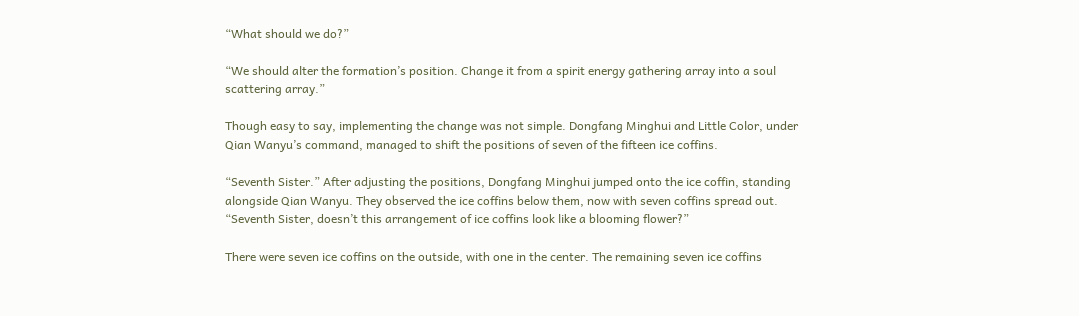“What should we do?”

“We should alter the formation’s position. Change it from a spirit energy gathering array into a soul scattering array.”

Though easy to say, implementing the change was not simple. Dongfang Minghui and Little Color, under Qian Wanyu’s command, managed to shift the positions of seven of the fifteen ice coffins.

“Seventh Sister.” After adjusting the positions, Dongfang Minghui jumped onto the ice coffin, standing alongside Qian Wanyu. They observed the ice coffins below them, now with seven coffins spread out. “Seventh Sister, doesn’t this arrangement of ice coffins look like a blooming flower?”

There were seven ice coffins on the outside, with one in the center. The remaining seven ice coffins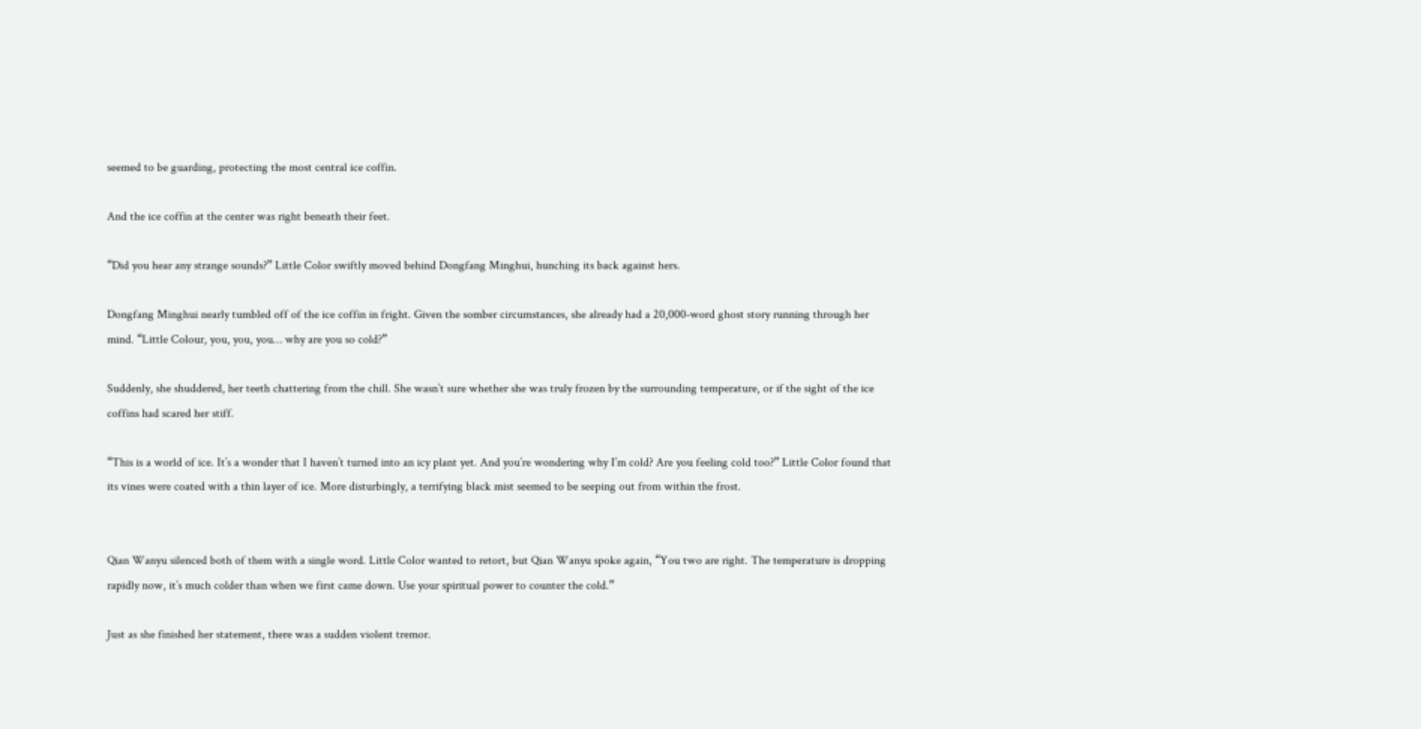seemed to be guarding, protecting the most central ice coffin.

And the ice coffin at the center was right beneath their feet.

“Did you hear any strange sounds?” Little Color swiftly moved behind Dongfang Minghui, hunching its back against hers.

Dongfang Minghui nearly tumbled off of the ice coffin in fright. Given the somber circumstances, she already had a 20,000-word ghost story running through her mind. “Little Colour, you, you, you… why are you so cold?”

Suddenly, she shuddered, her teeth chattering from the chill. She wasn’t sure whether she was truly frozen by the surrounding temperature, or if the sight of the ice coffins had scared her stiff.

“This is a world of ice. It’s a wonder that I haven’t turned into an icy plant yet. And you’re wondering why I’m cold? Are you feeling cold too?” Little Color found that its vines were coated with a thin layer of ice. More disturbingly, a terrifying black mist seemed to be seeping out from within the frost.


Qian Wanyu silenced both of them with a single word. Little Color wanted to retort, but Qian Wanyu spoke again, “You two are right. The temperature is dropping rapidly now, it’s much colder than when we first came down. Use your spiritual power to counter the cold.”

Just as she finished her statement, there was a sudden violent tremor.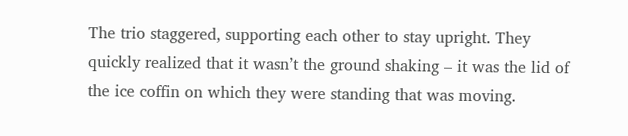The trio staggered, supporting each other to stay upright. They quickly realized that it wasn’t the ground shaking – it was the lid of the ice coffin on which they were standing that was moving.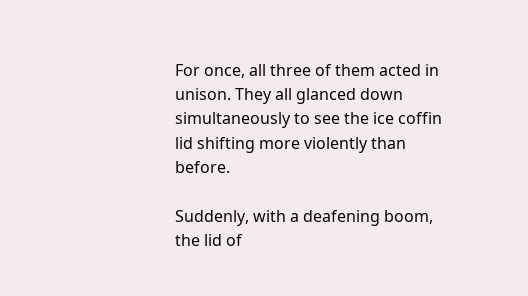For once, all three of them acted in unison. They all glanced down simultaneously to see the ice coffin lid shifting more violently than before.

Suddenly, with a deafening boom, the lid of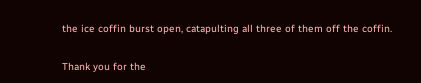the ice coffin burst open, catapulting all three of them off the coffin.

Thank you for the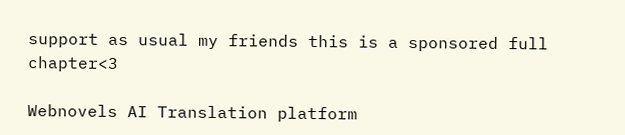support as usual my friends this is a sponsored full chapter<3

Webnovels AI Translation platform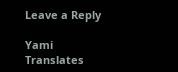Leave a Reply

Yami Translates